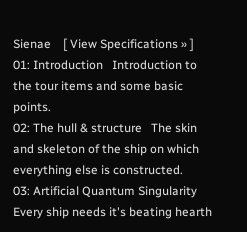Sienae    [ View Specifications » ]
01: Introduction   Introduction to the tour items and some basic points.
02: The hull & structure   The skin and skeleton of the ship on which everything else is constructed.
03: Artificial Quantum Singularity   Every ship needs it's beating hearth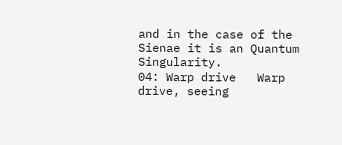and in the case of the Sienae it is an Quantum Singularity.
04: Warp drive   Warp drive, seeing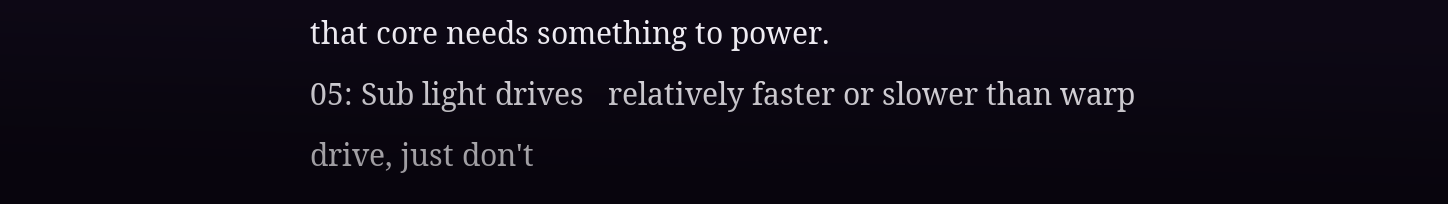that core needs something to power.
05: Sub light drives   relatively faster or slower than warp drive, just don't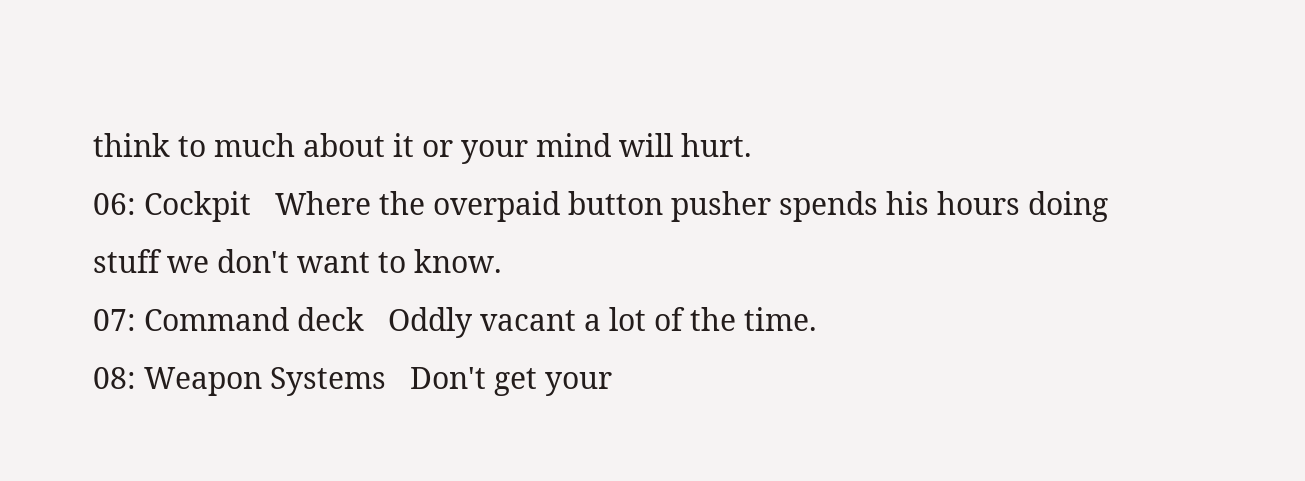think to much about it or your mind will hurt.
06: Cockpit   Where the overpaid button pusher spends his hours doing stuff we don't want to know.
07: Command deck   Oddly vacant a lot of the time.
08: Weapon Systems   Don't get your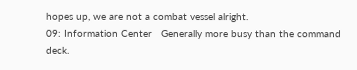hopes up, we are not a combat vessel alright.
09: Information Center   Generally more busy than the command deck.